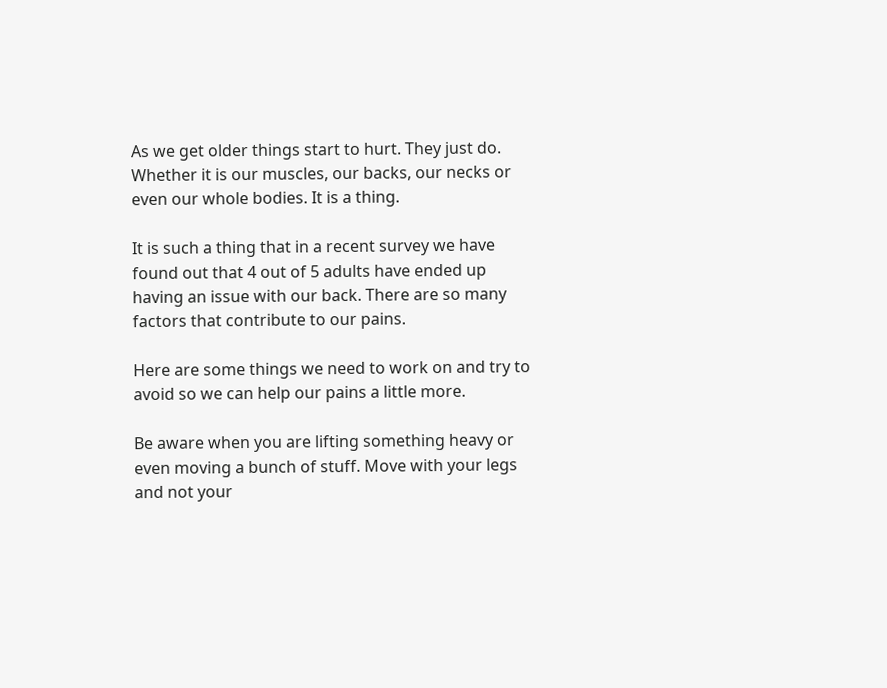As we get older things start to hurt. They just do. Whether it is our muscles, our backs, our necks or even our whole bodies. It is a thing.

It is such a thing that in a recent survey we have found out that 4 out of 5 adults have ended up having an issue with our back. There are so many factors that contribute to our pains.

Here are some things we need to work on and try to avoid so we can help our pains a little more.

Be aware when you are lifting something heavy or even moving a bunch of stuff. Move with your legs and not your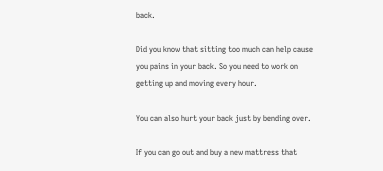back.

Did you know that sitting too much can help cause you pains in your back. So you need to work on getting up and moving every hour.

You can also hurt your back just by bending over.

If you can go out and buy a new mattress that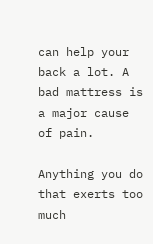can help your back a lot. A bad mattress is a major cause of pain.

Anything you do that exerts too much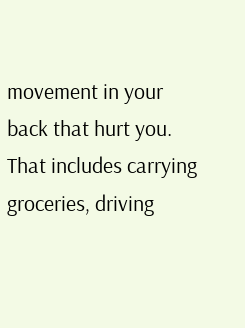movement in your back that hurt you. That includes carrying groceries, driving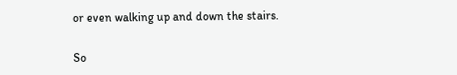or even walking up and down the stairs.

So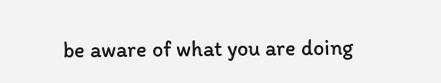be aware of what you are doing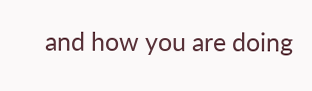and how you are doing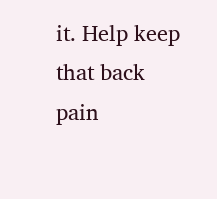it. Help keep that back pain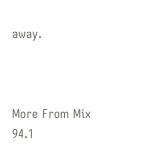away.



More From Mix 94.1